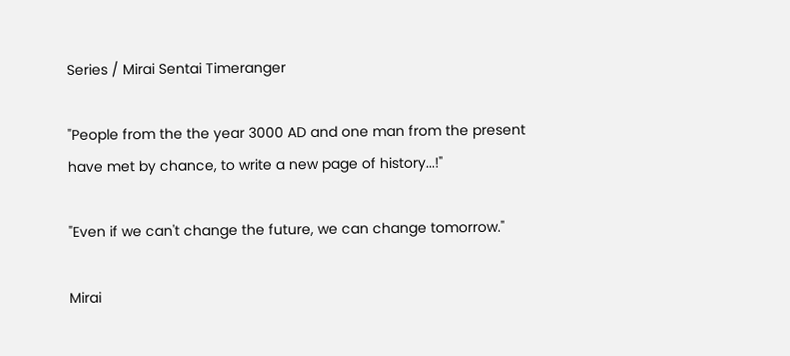Series / Mirai Sentai Timeranger

"People from the the year 3000 AD and one man from the present have met by chance, to write a new page of history...!"

"Even if we can't change the future, we can change tomorrow."

Mirai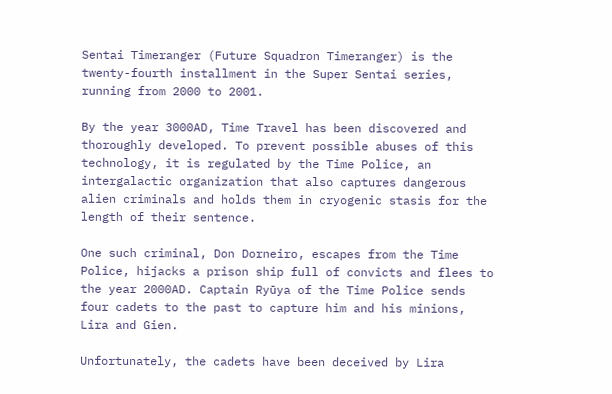Sentai Timeranger (Future Squadron Timeranger) is the twenty-fourth installment in the Super Sentai series, running from 2000 to 2001.

By the year 3000AD, Time Travel has been discovered and thoroughly developed. To prevent possible abuses of this technology, it is regulated by the Time Police, an intergalactic organization that also captures dangerous alien criminals and holds them in cryogenic stasis for the length of their sentence.

One such criminal, Don Dorneiro, escapes from the Time Police, hijacks a prison ship full of convicts and flees to the year 2000AD. Captain Ryūya of the Time Police sends four cadets to the past to capture him and his minions, Lira and Gien.

Unfortunately, the cadets have been deceived by Lira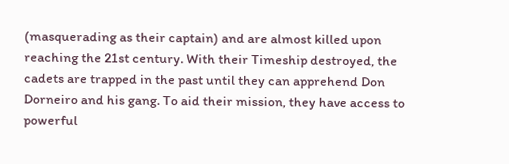(masquerading as their captain) and are almost killed upon reaching the 21st century. With their Timeship destroyed, the cadets are trapped in the past until they can apprehend Don Dorneiro and his gang. To aid their mission, they have access to powerful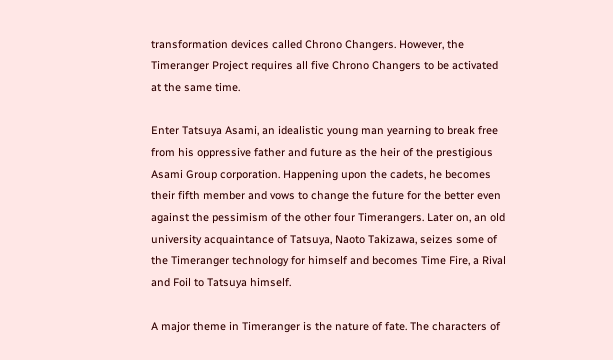transformation devices called Chrono Changers. However, the Timeranger Project requires all five Chrono Changers to be activated at the same time.

Enter Tatsuya Asami, an idealistic young man yearning to break free from his oppressive father and future as the heir of the prestigious Asami Group corporation. Happening upon the cadets, he becomes their fifth member and vows to change the future for the better even against the pessimism of the other four Timerangers. Later on, an old university acquaintance of Tatsuya, Naoto Takizawa, seizes some of the Timeranger technology for himself and becomes Time Fire, a Rival and Foil to Tatsuya himself.

A major theme in Timeranger is the nature of fate. The characters of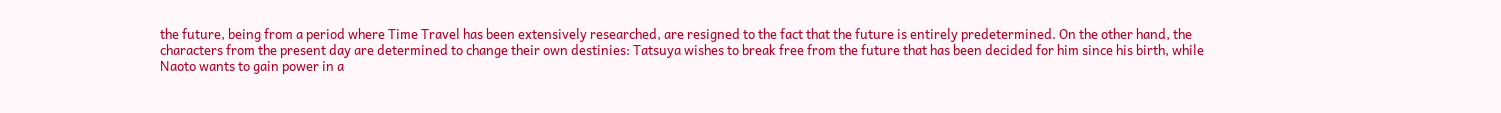the future, being from a period where Time Travel has been extensively researched, are resigned to the fact that the future is entirely predetermined. On the other hand, the characters from the present day are determined to change their own destinies: Tatsuya wishes to break free from the future that has been decided for him since his birth, while Naoto wants to gain power in a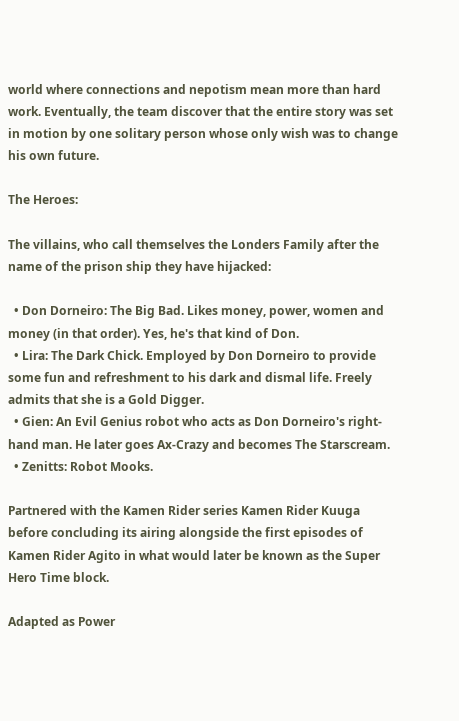world where connections and nepotism mean more than hard work. Eventually, the team discover that the entire story was set in motion by one solitary person whose only wish was to change his own future.

The Heroes:

The villains, who call themselves the Londers Family after the name of the prison ship they have hijacked:

  • Don Dorneiro: The Big Bad. Likes money, power, women and money (in that order). Yes, he's that kind of Don.
  • Lira: The Dark Chick. Employed by Don Dorneiro to provide some fun and refreshment to his dark and dismal life. Freely admits that she is a Gold Digger.
  • Gien: An Evil Genius robot who acts as Don Dorneiro's right-hand man. He later goes Ax-Crazy and becomes The Starscream.
  • Zenitts: Robot Mooks.

Partnered with the Kamen Rider series Kamen Rider Kuuga before concluding its airing alongside the first episodes of Kamen Rider Agito in what would later be known as the Super Hero Time block.

Adapted as Power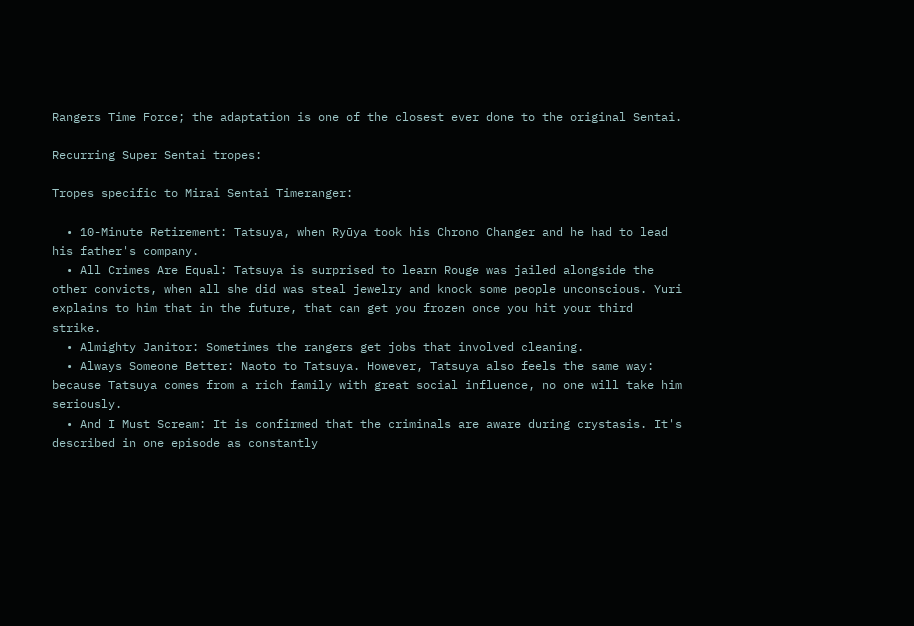Rangers Time Force; the adaptation is one of the closest ever done to the original Sentai.

Recurring Super Sentai tropes:

Tropes specific to Mirai Sentai Timeranger:

  • 10-Minute Retirement: Tatsuya, when Ryūya took his Chrono Changer and he had to lead his father's company.
  • All Crimes Are Equal: Tatsuya is surprised to learn Rouge was jailed alongside the other convicts, when all she did was steal jewelry and knock some people unconscious. Yuri explains to him that in the future, that can get you frozen once you hit your third strike.
  • Almighty Janitor: Sometimes the rangers get jobs that involved cleaning.
  • Always Someone Better: Naoto to Tatsuya. However, Tatsuya also feels the same way: because Tatsuya comes from a rich family with great social influence, no one will take him seriously.
  • And I Must Scream: It is confirmed that the criminals are aware during crystasis. It's described in one episode as constantly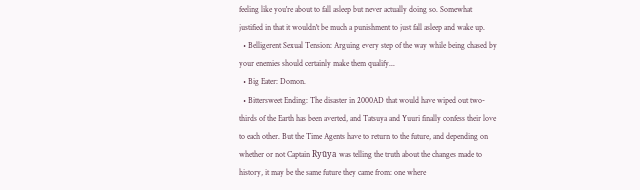feeling like you're about to fall asleep but never actually doing so. Somewhat justified in that it wouldn't be much a punishment to just fall asleep and wake up.
  • Belligerent Sexual Tension: Arguing every step of the way while being chased by your enemies should certainly make them qualify...
  • Big Eater: Domon.
  • Bittersweet Ending: The disaster in 2000AD that would have wiped out two-thirds of the Earth has been averted, and Tatsuya and Yuuri finally confess their love to each other. But the Time Agents have to return to the future, and depending on whether or not Captain Ryūya was telling the truth about the changes made to history, it may be the same future they came from: one where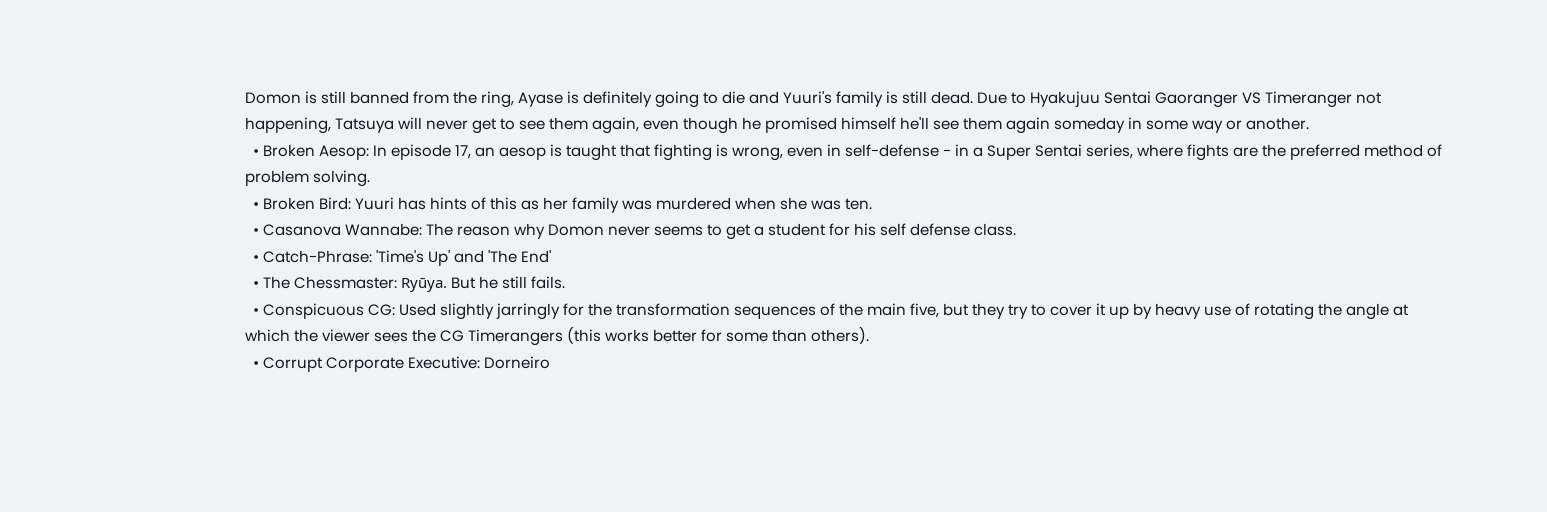Domon is still banned from the ring, Ayase is definitely going to die and Yuuri's family is still dead. Due to Hyakujuu Sentai Gaoranger VS Timeranger not happening, Tatsuya will never get to see them again, even though he promised himself he'll see them again someday in some way or another.
  • Broken Aesop: In episode 17, an aesop is taught that fighting is wrong, even in self-defense - in a Super Sentai series, where fights are the preferred method of problem solving.
  • Broken Bird: Yuuri has hints of this as her family was murdered when she was ten.
  • Casanova Wannabe: The reason why Domon never seems to get a student for his self defense class.
  • Catch-Phrase: 'Time's Up' and 'The End'
  • The Chessmaster: Ryūya. But he still fails.
  • Conspicuous CG: Used slightly jarringly for the transformation sequences of the main five, but they try to cover it up by heavy use of rotating the angle at which the viewer sees the CG Timerangers (this works better for some than others).
  • Corrupt Corporate Executive: Dorneiro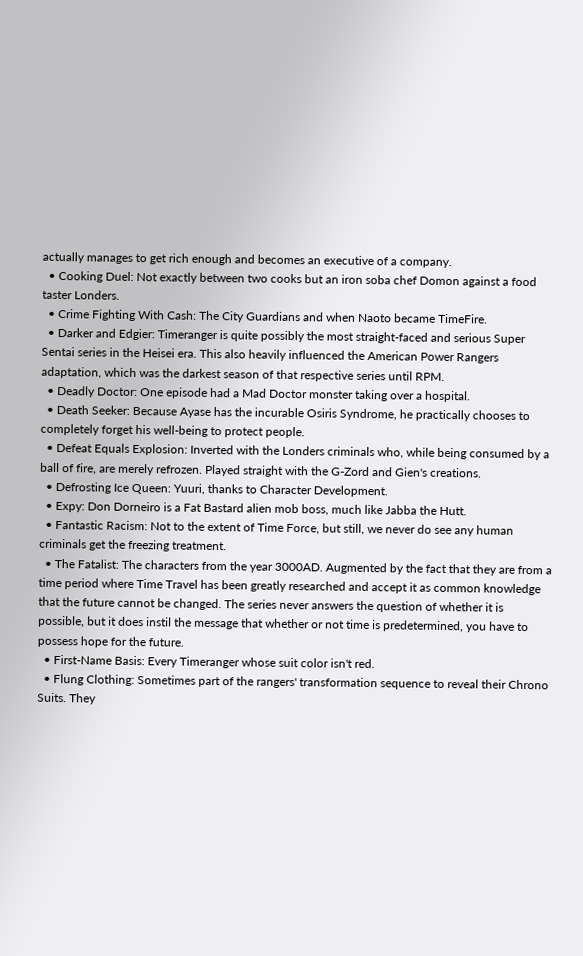actually manages to get rich enough and becomes an executive of a company.
  • Cooking Duel: Not exactly between two cooks but an iron soba chef Domon against a food taster Londers.
  • Crime Fighting With Cash: The City Guardians and when Naoto became TimeFire.
  • Darker and Edgier: Timeranger is quite possibly the most straight-faced and serious Super Sentai series in the Heisei era. This also heavily influenced the American Power Rangers adaptation, which was the darkest season of that respective series until RPM.
  • Deadly Doctor: One episode had a Mad Doctor monster taking over a hospital.
  • Death Seeker: Because Ayase has the incurable Osiris Syndrome, he practically chooses to completely forget his well-being to protect people.
  • Defeat Equals Explosion: Inverted with the Londers criminals who, while being consumed by a ball of fire, are merely refrozen. Played straight with the G-Zord and Gien's creations.
  • Defrosting Ice Queen: Yuuri, thanks to Character Development.
  • Expy: Don Dorneiro is a Fat Bastard alien mob boss, much like Jabba the Hutt.
  • Fantastic Racism: Not to the extent of Time Force, but still, we never do see any human criminals get the freezing treatment.
  • The Fatalist: The characters from the year 3000AD. Augmented by the fact that they are from a time period where Time Travel has been greatly researched and accept it as common knowledge that the future cannot be changed. The series never answers the question of whether it is possible, but it does instil the message that whether or not time is predetermined, you have to possess hope for the future.
  • First-Name Basis: Every Timeranger whose suit color isn't red.
  • Flung Clothing: Sometimes part of the rangers' transformation sequence to reveal their Chrono Suits. They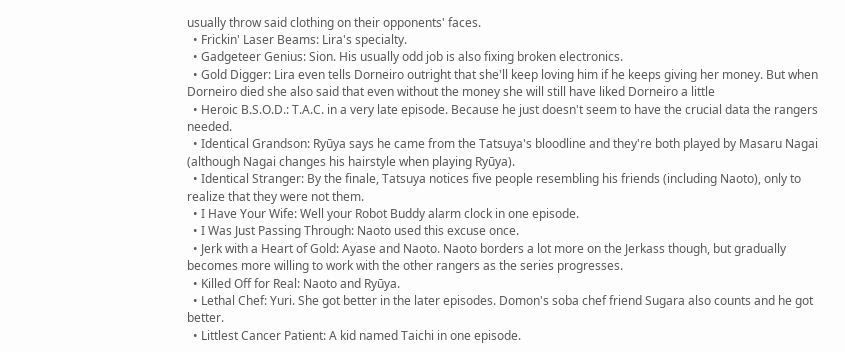usually throw said clothing on their opponents' faces.
  • Frickin' Laser Beams: Lira's specialty.
  • Gadgeteer Genius: Sion. His usually odd job is also fixing broken electronics.
  • Gold Digger: Lira even tells Dorneiro outright that she'll keep loving him if he keeps giving her money. But when Dorneiro died she also said that even without the money she will still have liked Dorneiro a little
  • Heroic B.S.O.D.: T.A.C. in a very late episode. Because he just doesn't seem to have the crucial data the rangers needed.
  • Identical Grandson: Ryūya says he came from the Tatsuya's bloodline and they're both played by Masaru Nagai (although Nagai changes his hairstyle when playing Ryūya).
  • Identical Stranger: By the finale, Tatsuya notices five people resembling his friends (including Naoto), only to realize that they were not them.
  • I Have Your Wife: Well your Robot Buddy alarm clock in one episode.
  • I Was Just Passing Through: Naoto used this excuse once.
  • Jerk with a Heart of Gold: Ayase and Naoto. Naoto borders a lot more on the Jerkass though, but gradually becomes more willing to work with the other rangers as the series progresses.
  • Killed Off for Real: Naoto and Ryūya.
  • Lethal Chef: Yuri. She got better in the later episodes. Domon's soba chef friend Sugara also counts and he got better.
  • Littlest Cancer Patient: A kid named Taichi in one episode.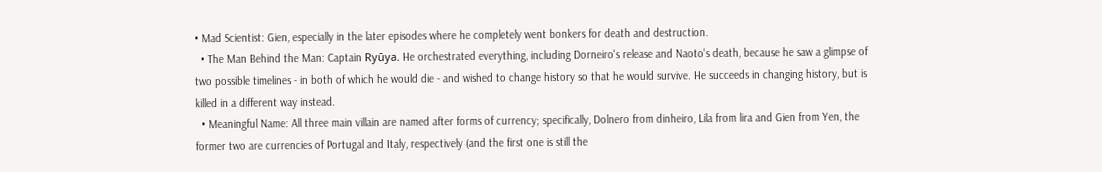• Mad Scientist: Gien, especially in the later episodes where he completely went bonkers for death and destruction.
  • The Man Behind the Man: Captain Ryūya. He orchestrated everything, including Dorneiro's release and Naoto's death, because he saw a glimpse of two possible timelines - in both of which he would die - and wished to change history so that he would survive. He succeeds in changing history, but is killed in a different way instead.
  • Meaningful Name: All three main villain are named after forms of currency; specifically, Dolnero from dinheiro, Lila from lira and Gien from Yen, the former two are currencies of Portugal and Italy, respectively (and the first one is still the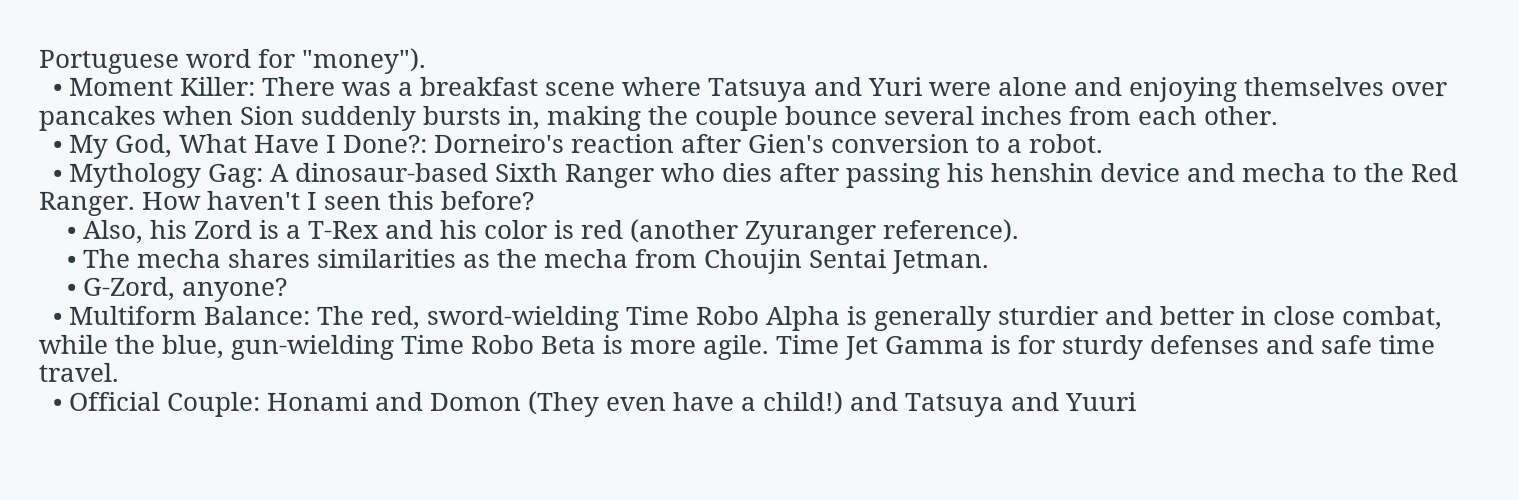Portuguese word for "money").
  • Moment Killer: There was a breakfast scene where Tatsuya and Yuri were alone and enjoying themselves over pancakes when Sion suddenly bursts in, making the couple bounce several inches from each other.
  • My God, What Have I Done?: Dorneiro's reaction after Gien's conversion to a robot.
  • Mythology Gag: A dinosaur-based Sixth Ranger who dies after passing his henshin device and mecha to the Red Ranger. How haven't I seen this before?
    • Also, his Zord is a T-Rex and his color is red (another Zyuranger reference).
    • The mecha shares similarities as the mecha from Choujin Sentai Jetman.
    • G-Zord, anyone?
  • Multiform Balance: The red, sword-wielding Time Robo Alpha is generally sturdier and better in close combat, while the blue, gun-wielding Time Robo Beta is more agile. Time Jet Gamma is for sturdy defenses and safe time travel.
  • Official Couple: Honami and Domon (They even have a child!) and Tatsuya and Yuuri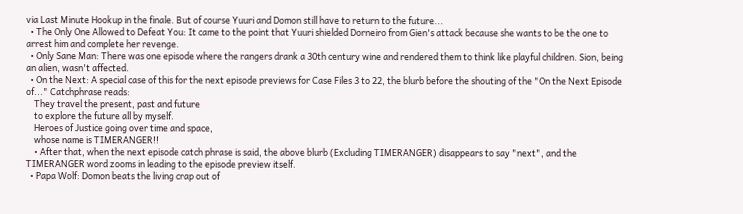via Last Minute Hookup in the finale. But of course Yuuri and Domon still have to return to the future...
  • The Only One Allowed to Defeat You: It came to the point that Yuuri shielded Dorneiro from Gien's attack because she wants to be the one to arrest him and complete her revenge.
  • Only Sane Man: There was one episode where the rangers drank a 30th century wine and rendered them to think like playful children. Sion, being an alien, wasn't affected.
  • On the Next: A special case of this for the next episode previews for Case Files 3 to 22, the blurb before the shouting of the "On the Next Episode of..." Catchphrase reads:
    They travel the present, past and future
    to explore the future all by myself.
    Heroes of Justice going over time and space,
    whose name is TIMERANGER!!
    • After that, when the next episode catch phrase is said, the above blurb (Excluding TIMERANGER) disappears to say "next", and the TIMERANGER word zooms in leading to the episode preview itself.
  • Papa Wolf: Domon beats the living crap out of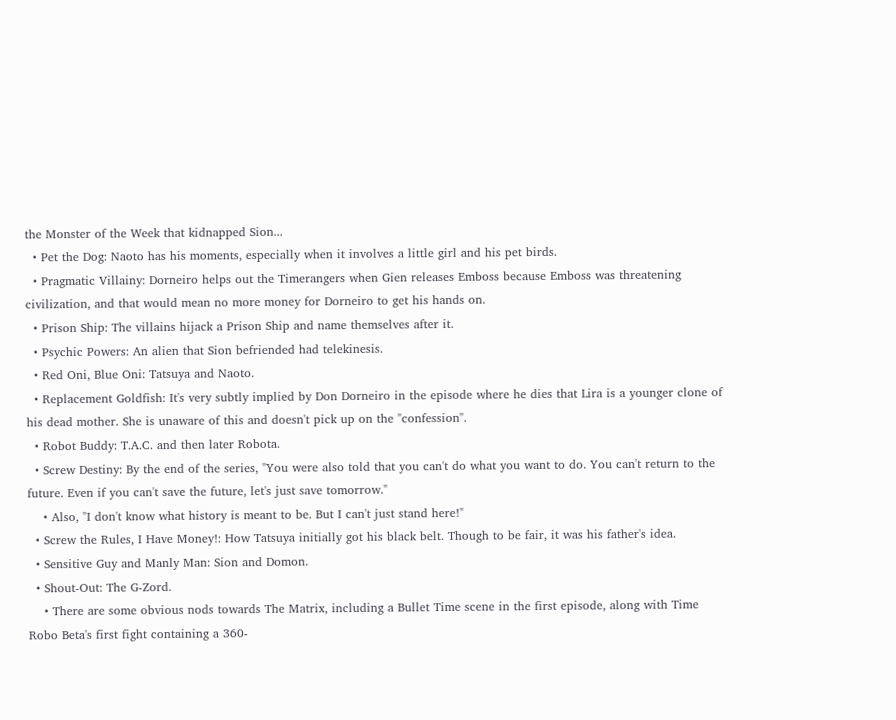the Monster of the Week that kidnapped Sion...
  • Pet the Dog: Naoto has his moments, especially when it involves a little girl and his pet birds.
  • Pragmatic Villainy: Dorneiro helps out the Timerangers when Gien releases Emboss because Emboss was threatening civilization, and that would mean no more money for Dorneiro to get his hands on.
  • Prison Ship: The villains hijack a Prison Ship and name themselves after it.
  • Psychic Powers: An alien that Sion befriended had telekinesis.
  • Red Oni, Blue Oni: Tatsuya and Naoto.
  • Replacement Goldfish: It's very subtly implied by Don Dorneiro in the episode where he dies that Lira is a younger clone of his dead mother. She is unaware of this and doesn't pick up on the "confession".
  • Robot Buddy: T.A.C. and then later Robota.
  • Screw Destiny: By the end of the series, "You were also told that you can't do what you want to do. You can't return to the future. Even if you can't save the future, let's just save tomorrow."
    • Also, "I don't know what history is meant to be. But I can't just stand here!"
  • Screw the Rules, I Have Money!: How Tatsuya initially got his black belt. Though to be fair, it was his father's idea.
  • Sensitive Guy and Manly Man: Sion and Domon.
  • Shout-Out: The G-Zord.
    • There are some obvious nods towards The Matrix, including a Bullet Time scene in the first episode, along with Time Robo Beta's first fight containing a 360-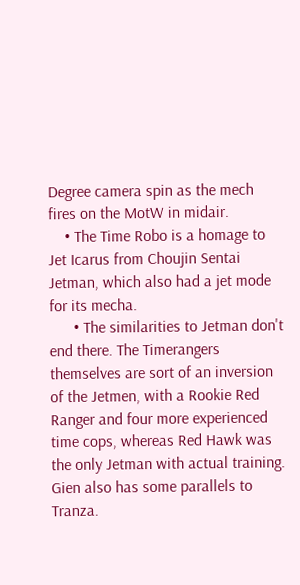Degree camera spin as the mech fires on the MotW in midair.
    • The Time Robo is a homage to Jet Icarus from Choujin Sentai Jetman, which also had a jet mode for its mecha.
      • The similarities to Jetman don't end there. The Timerangers themselves are sort of an inversion of the Jetmen, with a Rookie Red Ranger and four more experienced time cops, whereas Red Hawk was the only Jetman with actual training. Gien also has some parallels to Tranza.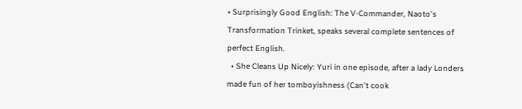• Surprisingly Good English: The V-Commander, Naoto's Transformation Trinket, speaks several complete sentences of perfect English.
  • She Cleans Up Nicely: Yuri in one episode, after a lady Londers made fun of her tomboyishness (Can't cook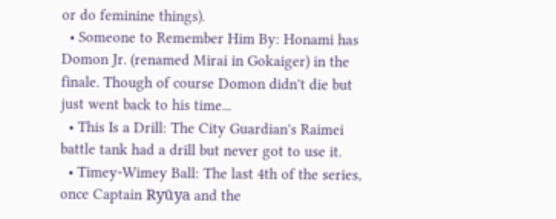or do feminine things).
  • Someone to Remember Him By: Honami has Domon Jr. (renamed Mirai in Gokaiger) in the finale. Though of course Domon didn't die but just went back to his time...
  • This Is a Drill: The City Guardian's Raimei battle tank had a drill but never got to use it.
  • Timey-Wimey Ball: The last 4th of the series, once Captain Ryūya and the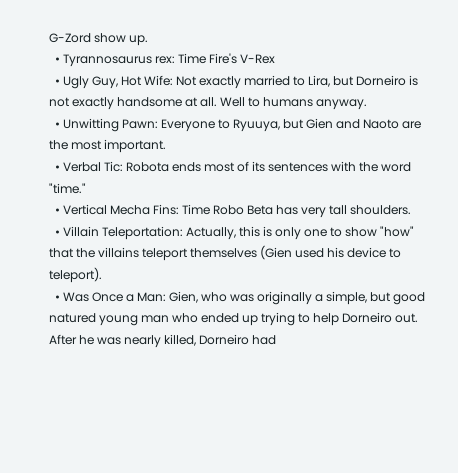G-Zord show up.
  • Tyrannosaurus rex: Time Fire's V-Rex
  • Ugly Guy, Hot Wife: Not exactly married to Lira, but Dorneiro is not exactly handsome at all. Well to humans anyway.
  • Unwitting Pawn: Everyone to Ryuuya, but Gien and Naoto are the most important.
  • Verbal Tic: Robota ends most of its sentences with the word "time."
  • Vertical Mecha Fins: Time Robo Beta has very tall shoulders.
  • Villain Teleportation: Actually, this is only one to show "how" that the villains teleport themselves (Gien used his device to teleport).
  • Was Once a Man: Gien, who was originally a simple, but good natured young man who ended up trying to help Dorneiro out. After he was nearly killed, Dorneiro had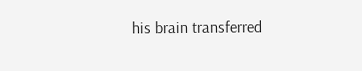his brain transferred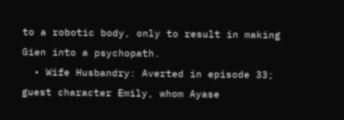to a robotic body, only to result in making Gien into a psychopath.
  • Wife Husbandry: Averted in episode 33; guest character Emily, whom Ayase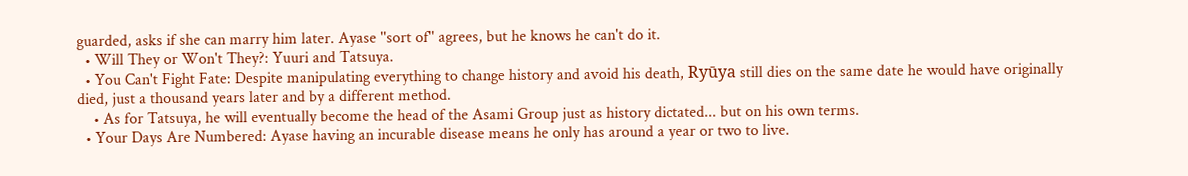guarded, asks if she can marry him later. Ayase ''sort of'' agrees, but he knows he can't do it.
  • Will They or Won't They?: Yuuri and Tatsuya.
  • You Can't Fight Fate: Despite manipulating everything to change history and avoid his death, Ryūya still dies on the same date he would have originally died, just a thousand years later and by a different method.
    • As for Tatsuya, he will eventually become the head of the Asami Group just as history dictated... but on his own terms.
  • Your Days Are Numbered: Ayase having an incurable disease means he only has around a year or two to live.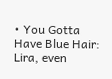• You Gotta Have Blue Hair: Lira, even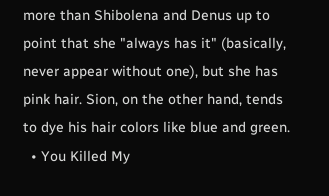more than Shibolena and Denus up to point that she "always has it" (basically, never appear without one), but she has pink hair. Sion, on the other hand, tends to dye his hair colors like blue and green.
  • You Killed My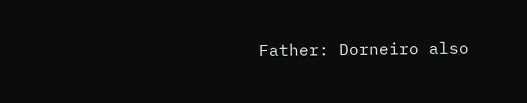Father: Dorneiro also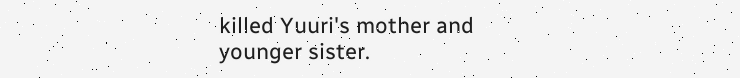killed Yuuri's mother and younger sister.